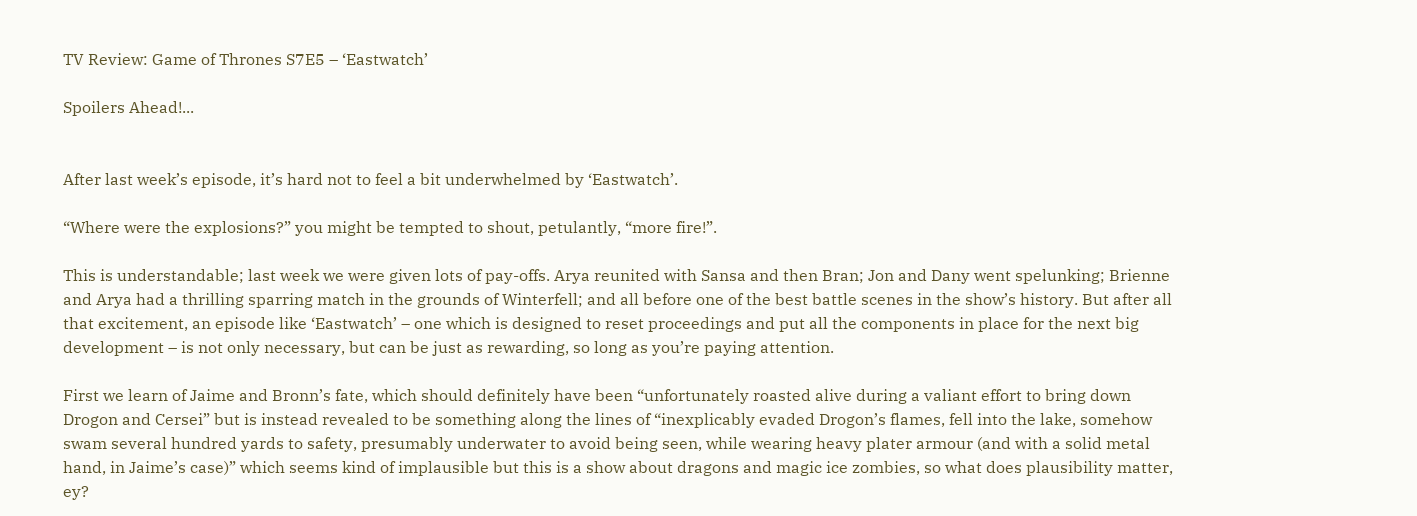TV Review: Game of Thrones S7E5 – ‘Eastwatch’

Spoilers Ahead!...


After last week’s episode, it’s hard not to feel a bit underwhelmed by ‘Eastwatch’.

“Where were the explosions?” you might be tempted to shout, petulantly, “more fire!”.

This is understandable; last week we were given lots of pay-offs. Arya reunited with Sansa and then Bran; Jon and Dany went spelunking; Brienne and Arya had a thrilling sparring match in the grounds of Winterfell; and all before one of the best battle scenes in the show’s history. But after all that excitement, an episode like ‘Eastwatch’ – one which is designed to reset proceedings and put all the components in place for the next big development – is not only necessary, but can be just as rewarding, so long as you’re paying attention.

First we learn of Jaime and Bronn’s fate, which should definitely have been “unfortunately roasted alive during a valiant effort to bring down Drogon and Cersei” but is instead revealed to be something along the lines of “inexplicably evaded Drogon’s flames, fell into the lake, somehow swam several hundred yards to safety, presumably underwater to avoid being seen, while wearing heavy plater armour (and with a solid metal hand, in Jaime’s case)” which seems kind of implausible but this is a show about dragons and magic ice zombies, so what does plausibility matter, ey?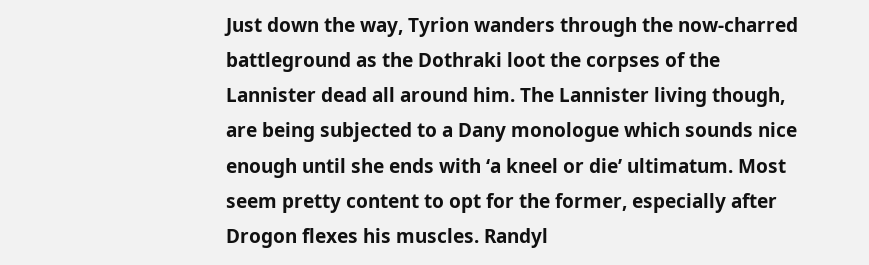Just down the way, Tyrion wanders through the now-charred battleground as the Dothraki loot the corpses of the Lannister dead all around him. The Lannister living though, are being subjected to a Dany monologue which sounds nice enough until she ends with ‘a kneel or die’ ultimatum. Most seem pretty content to opt for the former, especially after Drogon flexes his muscles. Randyl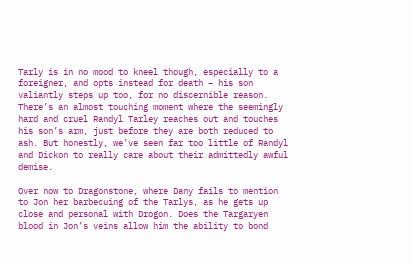Tarly is in no mood to kneel though, especially to a foreigner, and opts instead for death – his son valiantly steps up too, for no discernible reason. There’s an almost touching moment where the seemingly hard and cruel Randyl Tarley reaches out and touches his son’s arm, just before they are both reduced to ash. But honestly, we’ve seen far too little of Randyl and Dickon to really care about their admittedly awful demise.

Over now to Dragonstone, where Dany fails to mention to Jon her barbecuing of the Tarlys, as he gets up close and personal with Drogon. Does the Targaryen blood in Jon’s veins allow him the ability to bond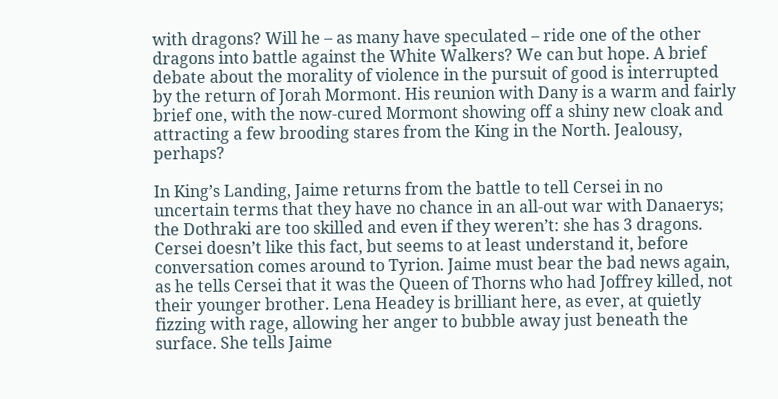with dragons? Will he – as many have speculated – ride one of the other dragons into battle against the White Walkers? We can but hope. A brief debate about the morality of violence in the pursuit of good is interrupted by the return of Jorah Mormont. His reunion with Dany is a warm and fairly brief one, with the now-cured Mormont showing off a shiny new cloak and attracting a few brooding stares from the King in the North. Jealousy, perhaps?

In King’s Landing, Jaime returns from the battle to tell Cersei in no uncertain terms that they have no chance in an all-out war with Danaerys; the Dothraki are too skilled and even if they weren’t: she has 3 dragons. Cersei doesn’t like this fact, but seems to at least understand it, before conversation comes around to Tyrion. Jaime must bear the bad news again, as he tells Cersei that it was the Queen of Thorns who had Joffrey killed, not their younger brother. Lena Headey is brilliant here, as ever, at quietly fizzing with rage, allowing her anger to bubble away just beneath the surface. She tells Jaime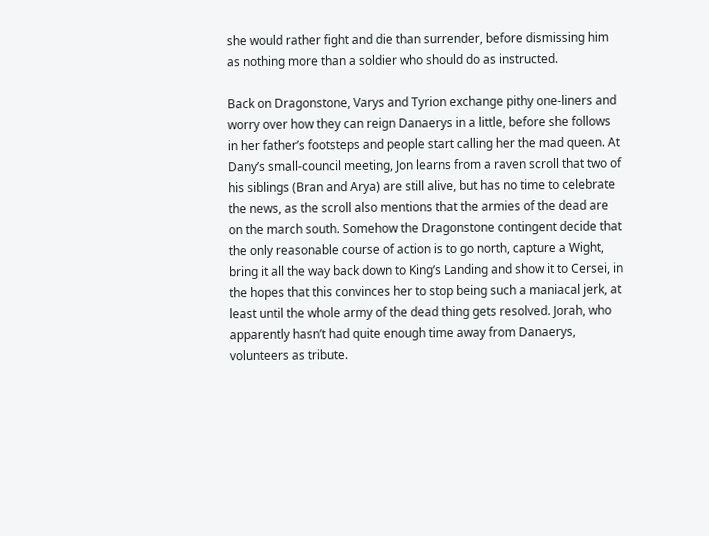she would rather fight and die than surrender, before dismissing him as nothing more than a soldier who should do as instructed.

Back on Dragonstone, Varys and Tyrion exchange pithy one-liners and worry over how they can reign Danaerys in a little, before she follows in her father’s footsteps and people start calling her the mad queen. At Dany’s small-council meeting, Jon learns from a raven scroll that two of his siblings (Bran and Arya) are still alive, but has no time to celebrate the news, as the scroll also mentions that the armies of the dead are on the march south. Somehow the Dragonstone contingent decide that the only reasonable course of action is to go north, capture a Wight, bring it all the way back down to King’s Landing and show it to Cersei, in the hopes that this convinces her to stop being such a maniacal jerk, at least until the whole army of the dead thing gets resolved. Jorah, who apparently hasn’t had quite enough time away from Danaerys, volunteers as tribute.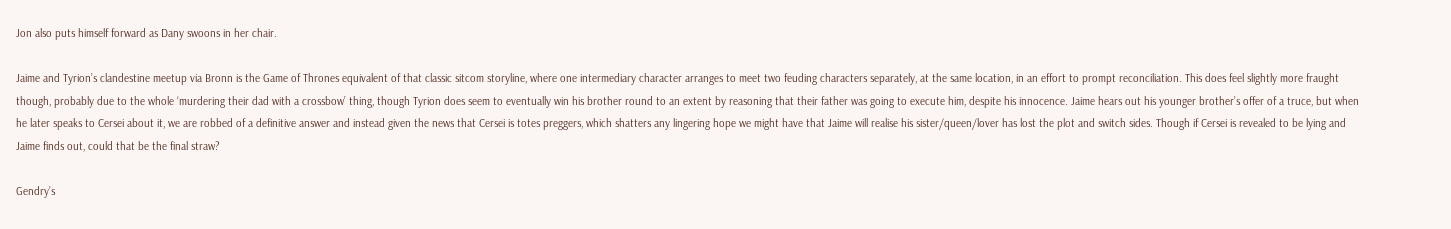Jon also puts himself forward as Dany swoons in her chair.

Jaime and Tyrion’s clandestine meetup via Bronn is the Game of Thrones equivalent of that classic sitcom storyline, where one intermediary character arranges to meet two feuding characters separately, at the same location, in an effort to prompt reconciliation. This does feel slightly more fraught though, probably due to the whole ‘murdering their dad with a crossbow’ thing, though Tyrion does seem to eventually win his brother round to an extent by reasoning that their father was going to execute him, despite his innocence. Jaime hears out his younger brother’s offer of a truce, but when he later speaks to Cersei about it, we are robbed of a definitive answer and instead given the news that Cersei is totes preggers, which shatters any lingering hope we might have that Jaime will realise his sister/queen/lover has lost the plot and switch sides. Though if Cersei is revealed to be lying and Jaime finds out, could that be the final straw?

Gendry’s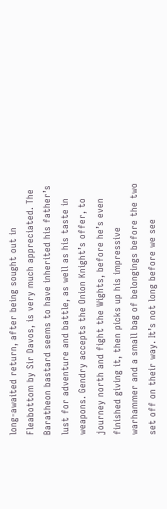long-awaited return, after being sought out in Fleabottom by Sir Davos, is very much appreciated. The Baratheon bastard seems to have inherited his father’s lust for adventure and battle, as well as his taste in weapons. Gendry accepts the Onion Knight’s offer, to journey north and fight the Wights, before he’s even finished giving it, then picks up his impressive warhammer and a small bag of belongings before the two set off on their way. It’s not long before we see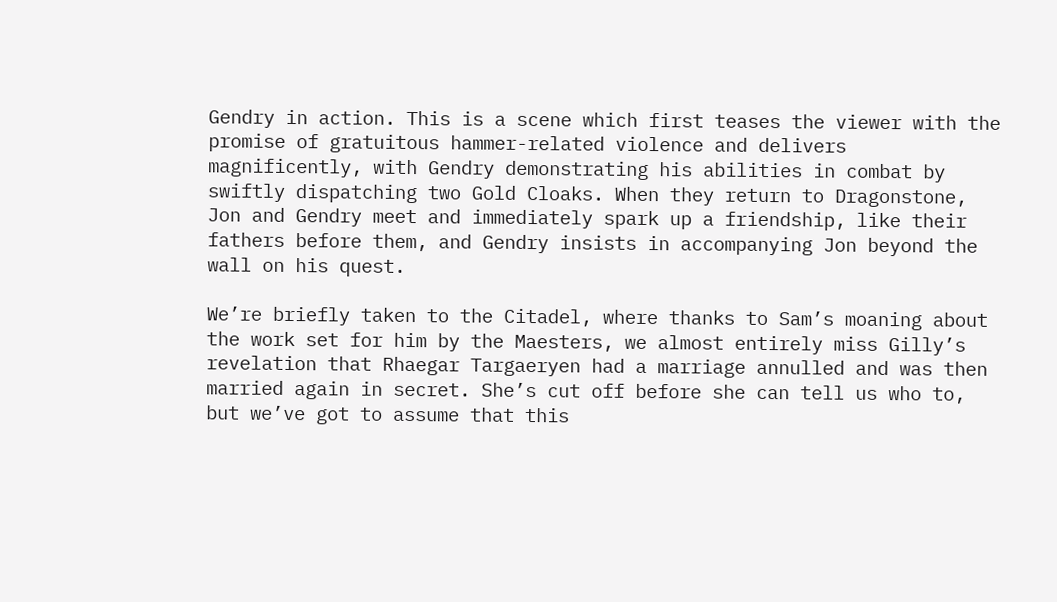Gendry in action. This is a scene which first teases the viewer with the promise of gratuitous hammer-related violence and delivers magnificently, with Gendry demonstrating his abilities in combat by swiftly dispatching two Gold Cloaks. When they return to Dragonstone, Jon and Gendry meet and immediately spark up a friendship, like their fathers before them, and Gendry insists in accompanying Jon beyond the wall on his quest.

We’re briefly taken to the Citadel, where thanks to Sam’s moaning about the work set for him by the Maesters, we almost entirely miss Gilly’s revelation that Rhaegar Targaeryen had a marriage annulled and was then married again in secret. She’s cut off before she can tell us who to, but we’ve got to assume that this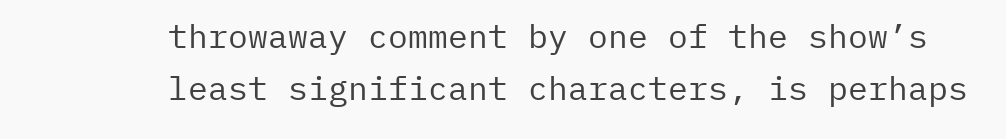throwaway comment by one of the show’s least significant characters, is perhaps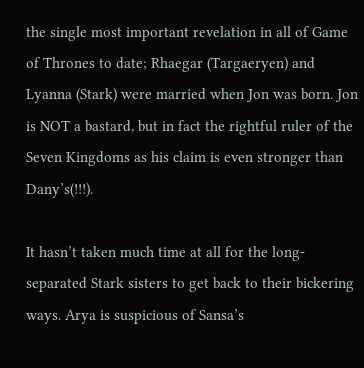the single most important revelation in all of Game of Thrones to date; Rhaegar (Targaeryen) and Lyanna (Stark) were married when Jon was born. Jon is NOT a bastard, but in fact the rightful ruler of the Seven Kingdoms as his claim is even stronger than Dany’s(!!!).

It hasn’t taken much time at all for the long-separated Stark sisters to get back to their bickering ways. Arya is suspicious of Sansa’s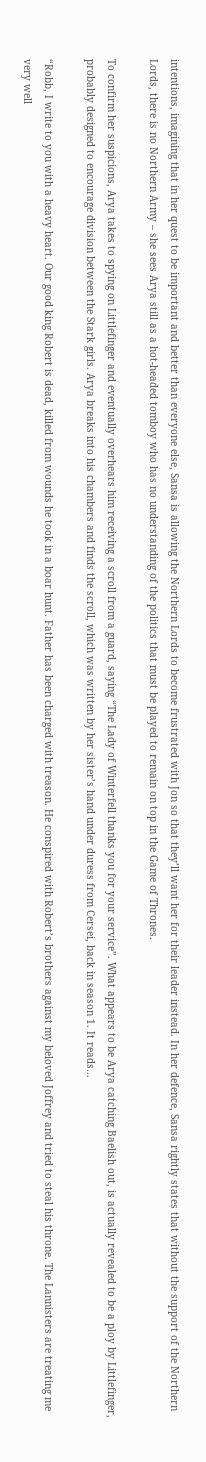intentions, imagining that in her quest to be important and better than everyone else, Sansa is allowing the Northern Lords to become frustrated with Jon so that they’ll want her for their leader instead. In her defence, Sansa rightly states that without the support of the Northern Lords, there is no Northern Army – she sees Arya still as a hot-headed tomboy who has no understanding of the politics that must be played to remain on top in the Game of Thrones.

To confirm her suspicions, Arya takes to spying on Littlefinger and eventually overhears him receiving a scroll from a guard, saying “The Lady of Winterfell thanks you for your service”. What appears to be Arya catching Baelish out, is actually revealed to be a ploy by Littlefinger, probably designed to encourage division between the Stark girls. Arya breaks into his chambers and finds the scroll, which was written by her sister’s hand under duress from Cersei, back in season 1. It reads…

“Robb, I write to you with a heavy heart. Our good king Robert is dead, killed from wounds he took in a boar hunt. Father has been charged with treason. He conspired with Robert’s brothers against my beloved Joffrey and tried to steal his throne. The Lannisters are treating me very well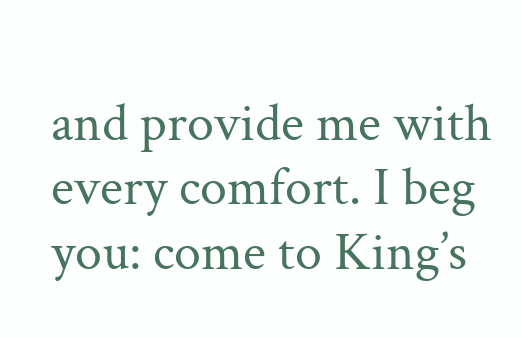and provide me with every comfort. I beg you: come to King’s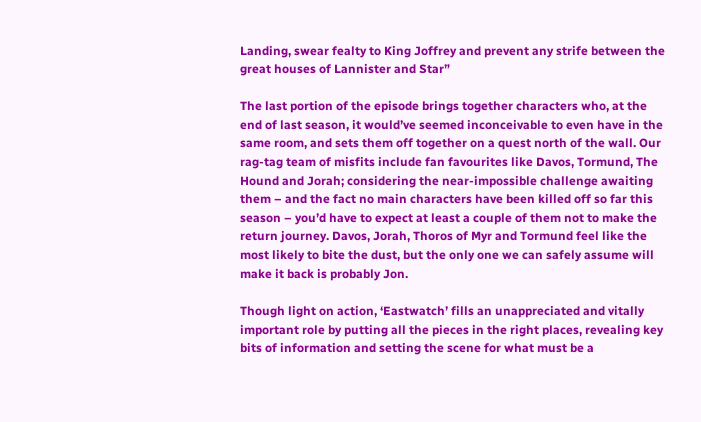Landing, swear fealty to King Joffrey and prevent any strife between the great houses of Lannister and Star”

The last portion of the episode brings together characters who, at the end of last season, it would’ve seemed inconceivable to even have in the same room, and sets them off together on a quest north of the wall. Our rag-tag team of misfits include fan favourites like Davos, Tormund, The Hound and Jorah; considering the near-impossible challenge awaiting them – and the fact no main characters have been killed off so far this season – you’d have to expect at least a couple of them not to make the return journey. Davos, Jorah, Thoros of Myr and Tormund feel like the most likely to bite the dust, but the only one we can safely assume will make it back is probably Jon.

Though light on action, ‘Eastwatch’ fills an unappreciated and vitally important role by putting all the pieces in the right places, revealing key bits of information and setting the scene for what must be a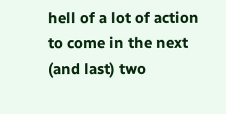hell of a lot of action to come in the next (and last) two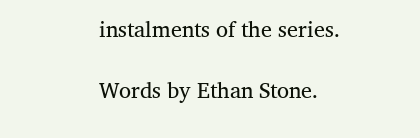instalments of the series.

Words by Ethan Stone.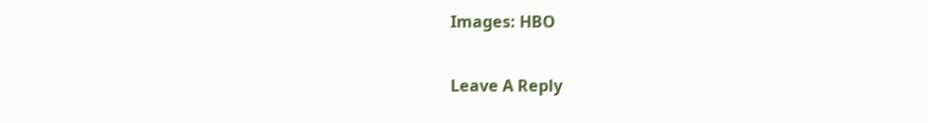Images: HBO

Leave A Reply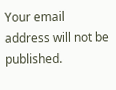Your email address will not be published.